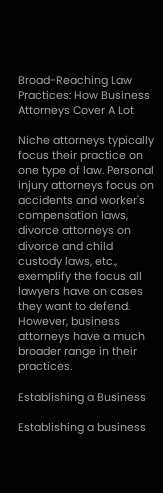Broad-Reaching Law Practices: How Business Attorneys Cover A Lot

Niche attorneys typically focus their practice on one type of law. Personal injury attorneys focus on accidents and worker's compensation laws, divorce attorneys on divorce and child custody laws, etc., exemplify the focus all lawyers have on cases they want to defend. However, business attorneys have a much broader range in their practices.

Establishing a Business

Establishing a business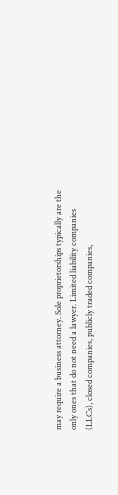may require a business attorney. Sole proprietorships typically are the only ones that do not need a lawyer. Limited liability companies (LLCs), closed companies, publicly traded companies,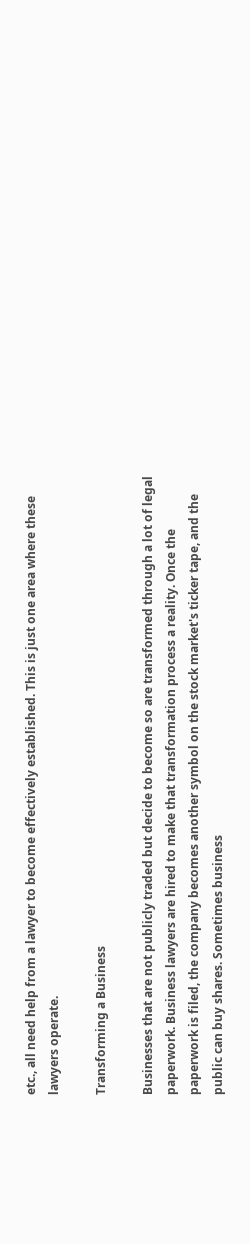etc., all need help from a lawyer to become effectively established. This is just one area where these lawyers operate.

Transforming a Business

Businesses that are not publicly traded but decide to become so are transformed through a lot of legal paperwork. Business lawyers are hired to make that transformation process a reality. Once the paperwork is filed, the company becomes another symbol on the stock market's ticker tape, and the public can buy shares. Sometimes business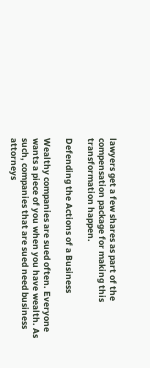lawyers get a few shares as part of the compensation package for making this transformation happen.

Defending the Actions of a Business

Wealthy companies are sued often. Everyone wants a piece of you when you have wealth. As such, companies that are sued need business attorneys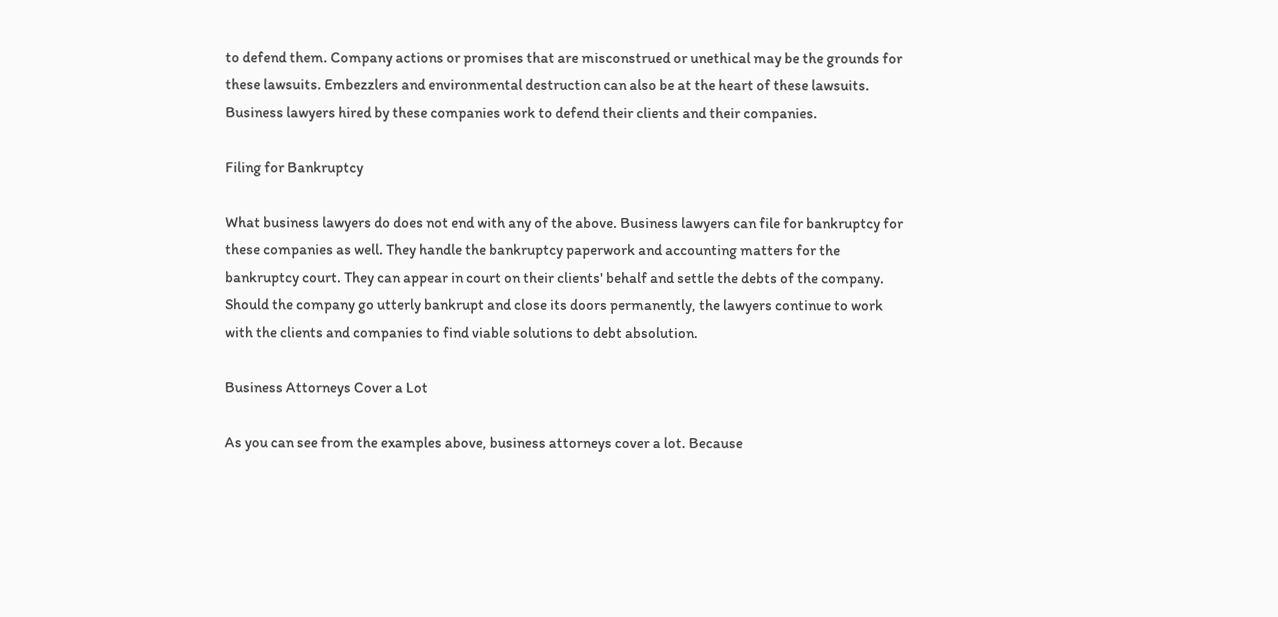to defend them. Company actions or promises that are misconstrued or unethical may be the grounds for these lawsuits. Embezzlers and environmental destruction can also be at the heart of these lawsuits. Business lawyers hired by these companies work to defend their clients and their companies.

Filing for Bankruptcy

What business lawyers do does not end with any of the above. Business lawyers can file for bankruptcy for these companies as well. They handle the bankruptcy paperwork and accounting matters for the bankruptcy court. They can appear in court on their clients' behalf and settle the debts of the company. Should the company go utterly bankrupt and close its doors permanently, the lawyers continue to work with the clients and companies to find viable solutions to debt absolution.

Business Attorneys Cover a Lot

As you can see from the examples above, business attorneys cover a lot. Because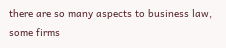there are so many aspects to business law, some firms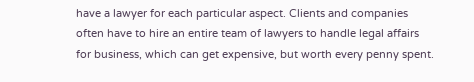have a lawyer for each particular aspect. Clients and companies often have to hire an entire team of lawyers to handle legal affairs for business, which can get expensive, but worth every penny spent.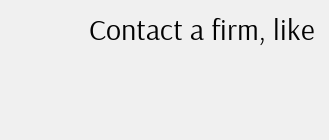Contact a firm, like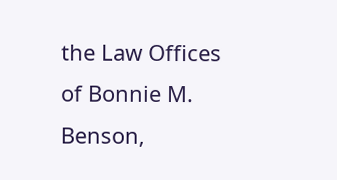the Law Offices of Bonnie M. Benson,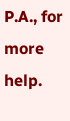P.A., for more help.